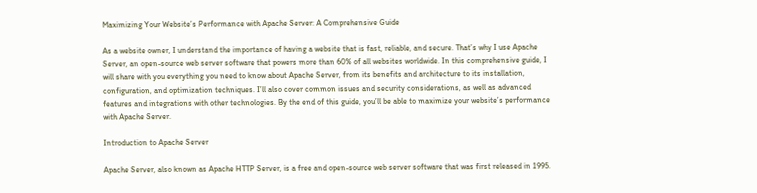Maximizing Your Website’s Performance with Apache Server: A Comprehensive Guide

As a website owner, I understand the importance of having a website that is fast, reliable, and secure. That’s why I use Apache Server, an open-source web server software that powers more than 60% of all websites worldwide. In this comprehensive guide, I will share with you everything you need to know about Apache Server, from its benefits and architecture to its installation, configuration, and optimization techniques. I’ll also cover common issues and security considerations, as well as advanced features and integrations with other technologies. By the end of this guide, you’ll be able to maximize your website’s performance with Apache Server.

Introduction to Apache Server

Apache Server, also known as Apache HTTP Server, is a free and open-source web server software that was first released in 1995.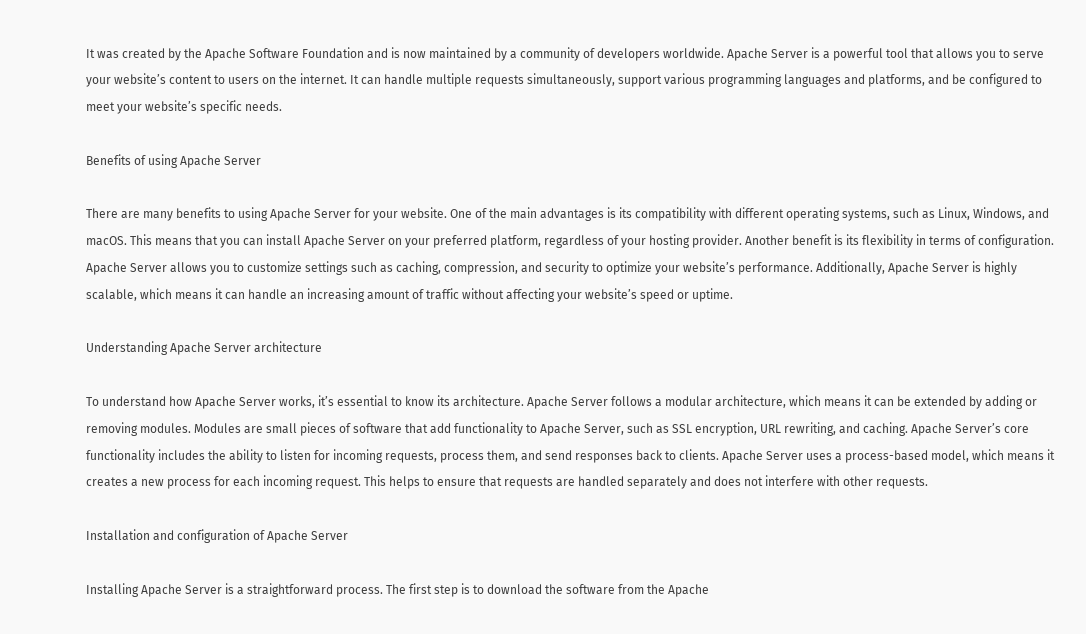It was created by the Apache Software Foundation and is now maintained by a community of developers worldwide. Apache Server is a powerful tool that allows you to serve your website’s content to users on the internet. It can handle multiple requests simultaneously, support various programming languages and platforms, and be configured to meet your website’s specific needs.

Benefits of using Apache Server

There are many benefits to using Apache Server for your website. One of the main advantages is its compatibility with different operating systems, such as Linux, Windows, and macOS. This means that you can install Apache Server on your preferred platform, regardless of your hosting provider. Another benefit is its flexibility in terms of configuration. Apache Server allows you to customize settings such as caching, compression, and security to optimize your website’s performance. Additionally, Apache Server is highly scalable, which means it can handle an increasing amount of traffic without affecting your website’s speed or uptime.

Understanding Apache Server architecture

To understand how Apache Server works, it’s essential to know its architecture. Apache Server follows a modular architecture, which means it can be extended by adding or removing modules. Modules are small pieces of software that add functionality to Apache Server, such as SSL encryption, URL rewriting, and caching. Apache Server’s core functionality includes the ability to listen for incoming requests, process them, and send responses back to clients. Apache Server uses a process-based model, which means it creates a new process for each incoming request. This helps to ensure that requests are handled separately and does not interfere with other requests.

Installation and configuration of Apache Server

Installing Apache Server is a straightforward process. The first step is to download the software from the Apache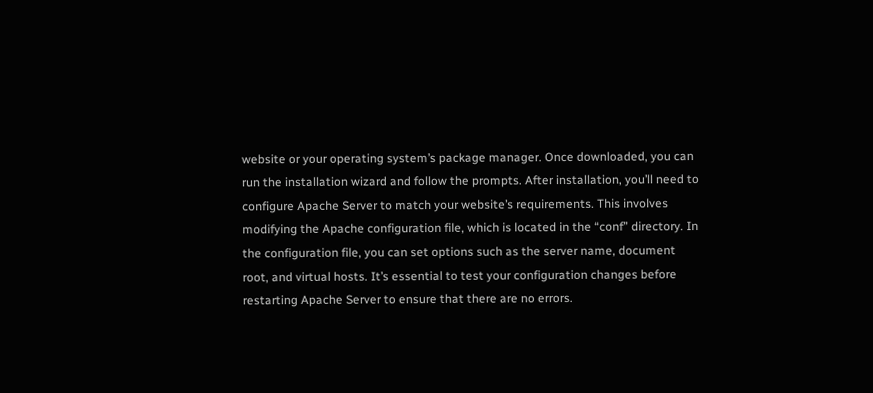website or your operating system’s package manager. Once downloaded, you can run the installation wizard and follow the prompts. After installation, you’ll need to configure Apache Server to match your website’s requirements. This involves modifying the Apache configuration file, which is located in the “conf” directory. In the configuration file, you can set options such as the server name, document root, and virtual hosts. It’s essential to test your configuration changes before restarting Apache Server to ensure that there are no errors.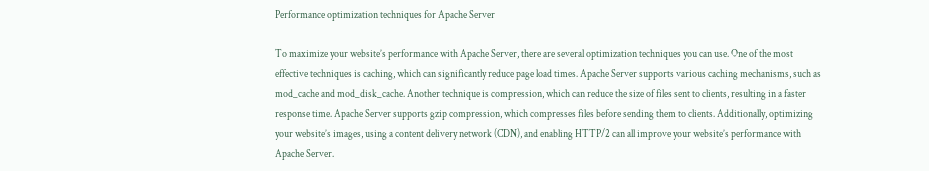Performance optimization techniques for Apache Server

To maximize your website’s performance with Apache Server, there are several optimization techniques you can use. One of the most effective techniques is caching, which can significantly reduce page load times. Apache Server supports various caching mechanisms, such as mod_cache and mod_disk_cache. Another technique is compression, which can reduce the size of files sent to clients, resulting in a faster response time. Apache Server supports gzip compression, which compresses files before sending them to clients. Additionally, optimizing your website’s images, using a content delivery network (CDN), and enabling HTTP/2 can all improve your website’s performance with Apache Server.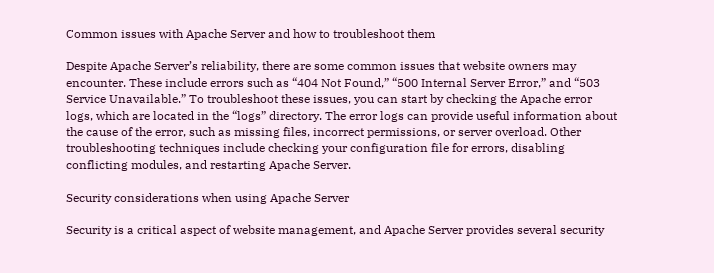Common issues with Apache Server and how to troubleshoot them

Despite Apache Server’s reliability, there are some common issues that website owners may encounter. These include errors such as “404 Not Found,” “500 Internal Server Error,” and “503 Service Unavailable.” To troubleshoot these issues, you can start by checking the Apache error logs, which are located in the “logs” directory. The error logs can provide useful information about the cause of the error, such as missing files, incorrect permissions, or server overload. Other troubleshooting techniques include checking your configuration file for errors, disabling conflicting modules, and restarting Apache Server.

Security considerations when using Apache Server

Security is a critical aspect of website management, and Apache Server provides several security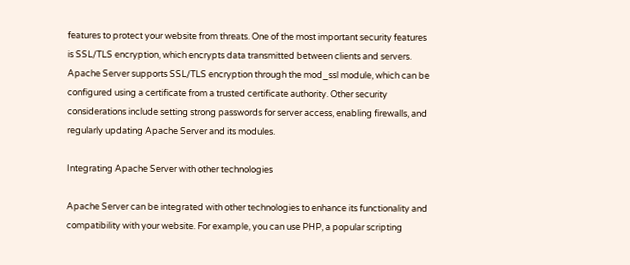features to protect your website from threats. One of the most important security features is SSL/TLS encryption, which encrypts data transmitted between clients and servers. Apache Server supports SSL/TLS encryption through the mod_ssl module, which can be configured using a certificate from a trusted certificate authority. Other security considerations include setting strong passwords for server access, enabling firewalls, and regularly updating Apache Server and its modules.

Integrating Apache Server with other technologies

Apache Server can be integrated with other technologies to enhance its functionality and compatibility with your website. For example, you can use PHP, a popular scripting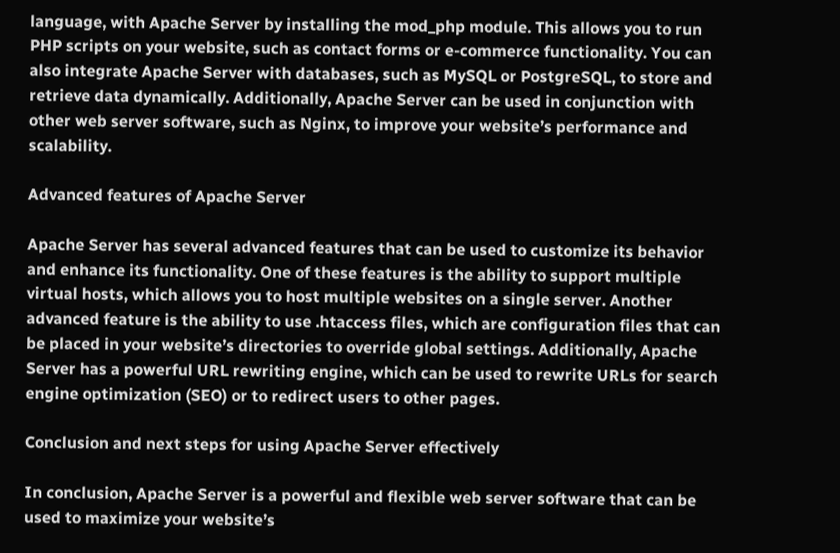language, with Apache Server by installing the mod_php module. This allows you to run PHP scripts on your website, such as contact forms or e-commerce functionality. You can also integrate Apache Server with databases, such as MySQL or PostgreSQL, to store and retrieve data dynamically. Additionally, Apache Server can be used in conjunction with other web server software, such as Nginx, to improve your website’s performance and scalability.

Advanced features of Apache Server

Apache Server has several advanced features that can be used to customize its behavior and enhance its functionality. One of these features is the ability to support multiple virtual hosts, which allows you to host multiple websites on a single server. Another advanced feature is the ability to use .htaccess files, which are configuration files that can be placed in your website’s directories to override global settings. Additionally, Apache Server has a powerful URL rewriting engine, which can be used to rewrite URLs for search engine optimization (SEO) or to redirect users to other pages.

Conclusion and next steps for using Apache Server effectively

In conclusion, Apache Server is a powerful and flexible web server software that can be used to maximize your website’s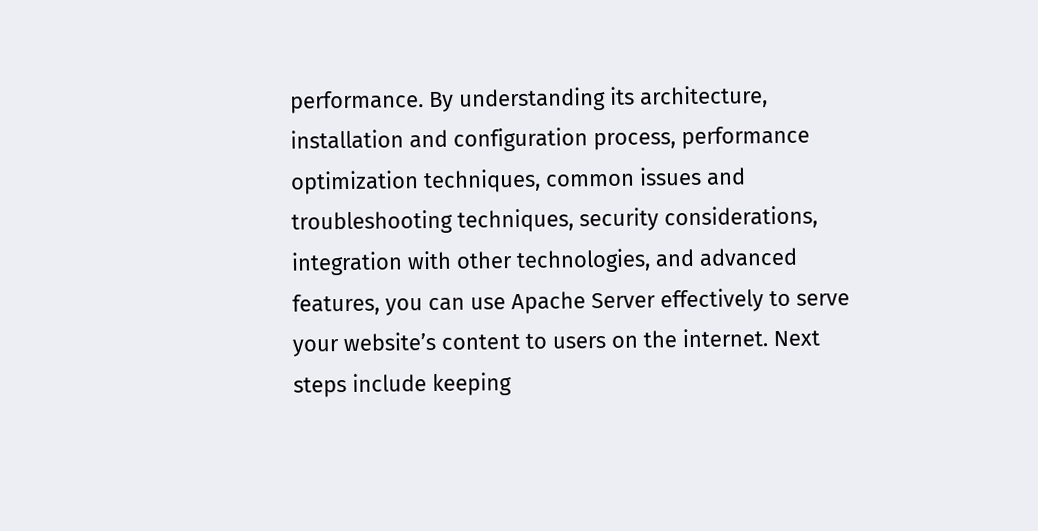performance. By understanding its architecture, installation and configuration process, performance optimization techniques, common issues and troubleshooting techniques, security considerations, integration with other technologies, and advanced features, you can use Apache Server effectively to serve your website’s content to users on the internet. Next steps include keeping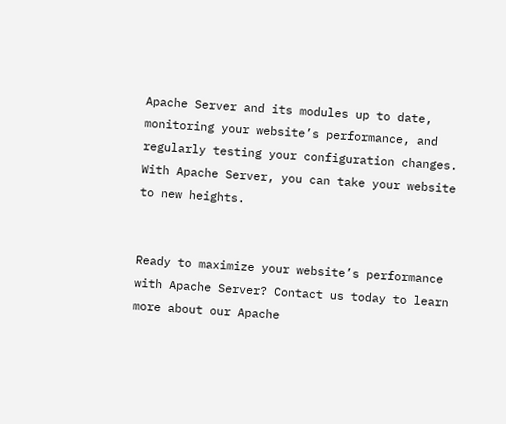Apache Server and its modules up to date, monitoring your website’s performance, and regularly testing your configuration changes. With Apache Server, you can take your website to new heights.


Ready to maximize your website’s performance with Apache Server? Contact us today to learn more about our Apache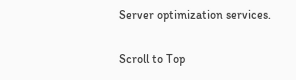Server optimization services.

Scroll to Top